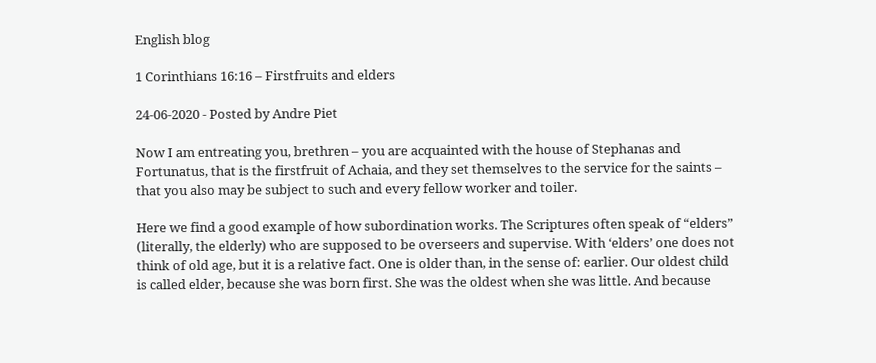English blog

1 Corinthians 16:16 – Firstfruits and elders

24-06-2020 - Posted by Andre Piet

Now I am entreating you, brethren – you are acquainted with the house of Stephanas and Fortunatus, that is the firstfruit of Achaia, and they set themselves to the service for the saints – that you also may be subject to such and every fellow worker and toiler.

Here we find a good example of how subordination works. The Scriptures often speak of “elders” (literally, the elderly) who are supposed to be overseers and supervise. With ‘elders’ one does not think of old age, but it is a relative fact. One is older than, in the sense of: earlier. Our oldest child is called elder, because she was born first. She was the oldest when she was little. And because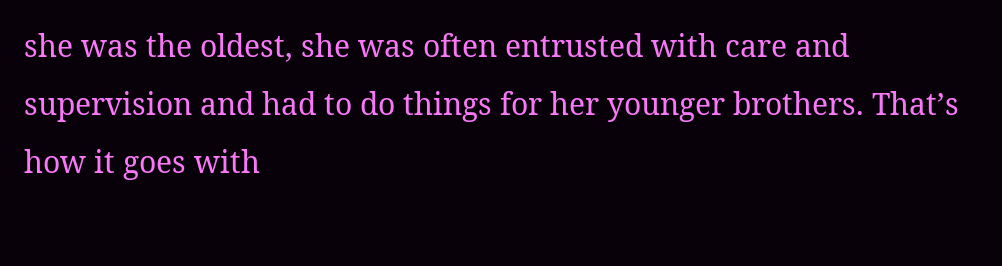she was the oldest, she was often entrusted with care and supervision and had to do things for her younger brothers. That’s how it goes with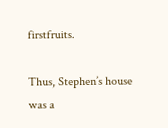firstfruits.

Thus, Stephen’s house was a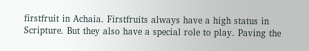firstfruit in Achaia. Firstfruits always have a high status in Scripture. But they also have a special role to play. Paving the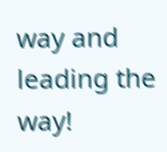way and leading the way!